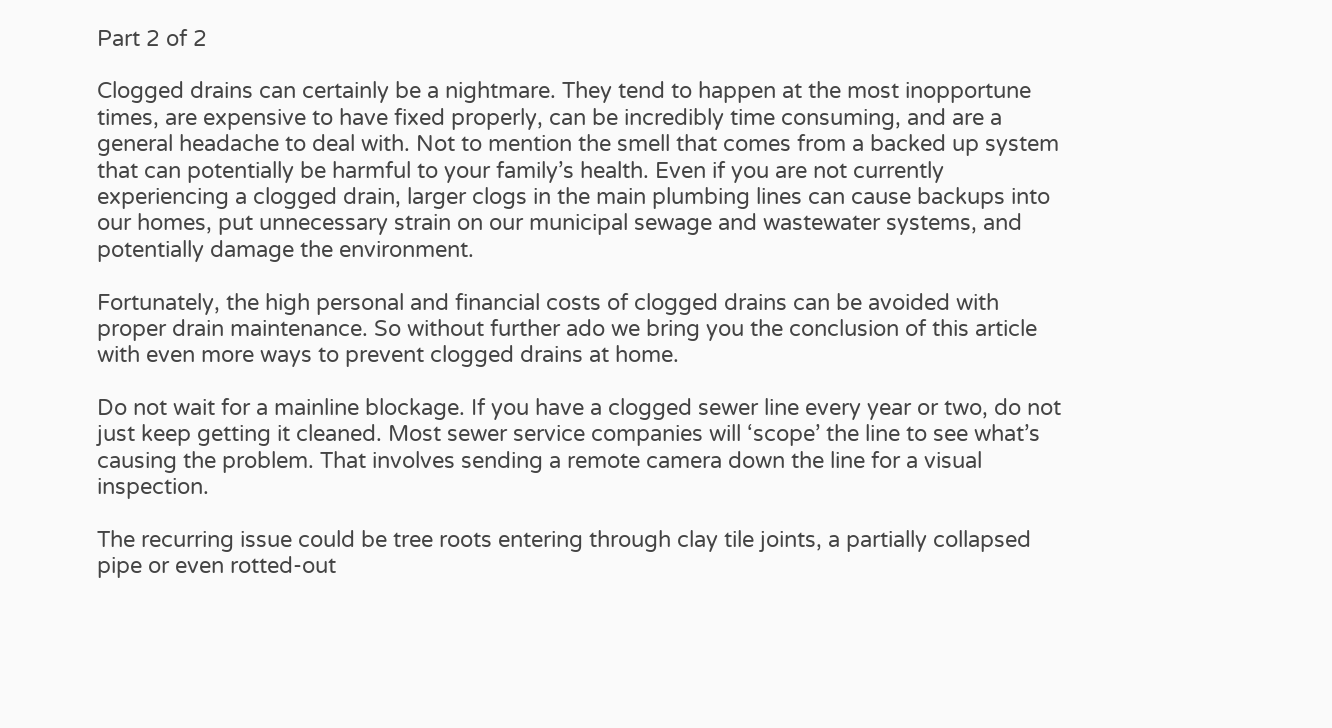Part 2 of 2

Clogged drains can certainly be a nightmare. They tend to happen at the most inopportune times, are expensive to have fixed properly, can be incredibly time consuming, and are a general headache to deal with. Not to mention the smell that comes from a backed up system that can potentially be harmful to your family’s health. Even if you are not currently experiencing a clogged drain, larger clogs in the main plumbing lines can cause backups into our homes, put unnecessary strain on our municipal sewage and wastewater systems, and potentially damage the environment.

Fortunately, the high personal and financial costs of clogged drains can be avoided with proper drain maintenance. So without further ado we bring you the conclusion of this article with even more ways to prevent clogged drains at home.

Do not wait for a mainline blockage. If you have a clogged sewer line every year or two, do not just keep getting it cleaned. Most sewer service companies will ‘scope’ the line to see what’s causing the problem. That involves sending a remote camera down the line for a visual inspection.

The recurring issue could be tree roots entering through clay tile joints, a partially collapsed pipe or even rotted-out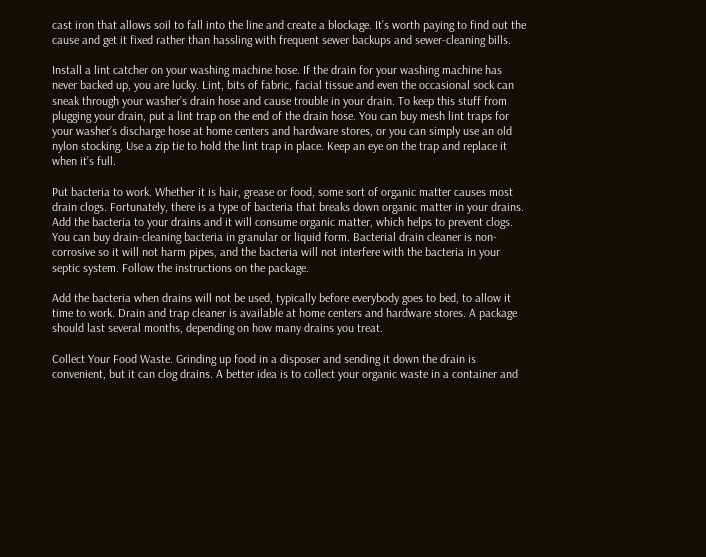cast iron that allows soil to fall into the line and create a blockage. It’s worth paying to find out the cause and get it fixed rather than hassling with frequent sewer backups and sewer-cleaning bills.

Install a lint catcher on your washing machine hose. If the drain for your washing machine has never backed up, you are lucky. Lint, bits of fabric, facial tissue and even the occasional sock can sneak through your washer’s drain hose and cause trouble in your drain. To keep this stuff from plugging your drain, put a lint trap on the end of the drain hose. You can buy mesh lint traps for your washer’s discharge hose at home centers and hardware stores, or you can simply use an old nylon stocking. Use a zip tie to hold the lint trap in place. Keep an eye on the trap and replace it when it’s full.

Put bacteria to work. Whether it is hair, grease or food, some sort of organic matter causes most drain clogs. Fortunately, there is a type of bacteria that breaks down organic matter in your drains. Add the bacteria to your drains and it will consume organic matter, which helps to prevent clogs. You can buy drain-cleaning bacteria in granular or liquid form. Bacterial drain cleaner is non-corrosive so it will not harm pipes, and the bacteria will not interfere with the bacteria in your septic system. Follow the instructions on the package.

Add the bacteria when drains will not be used, typically before everybody goes to bed, to allow it time to work. Drain and trap cleaner is available at home centers and hardware stores. A package should last several months, depending on how many drains you treat.

Collect Your Food Waste. Grinding up food in a disposer and sending it down the drain is convenient, but it can clog drains. A better idea is to collect your organic waste in a container and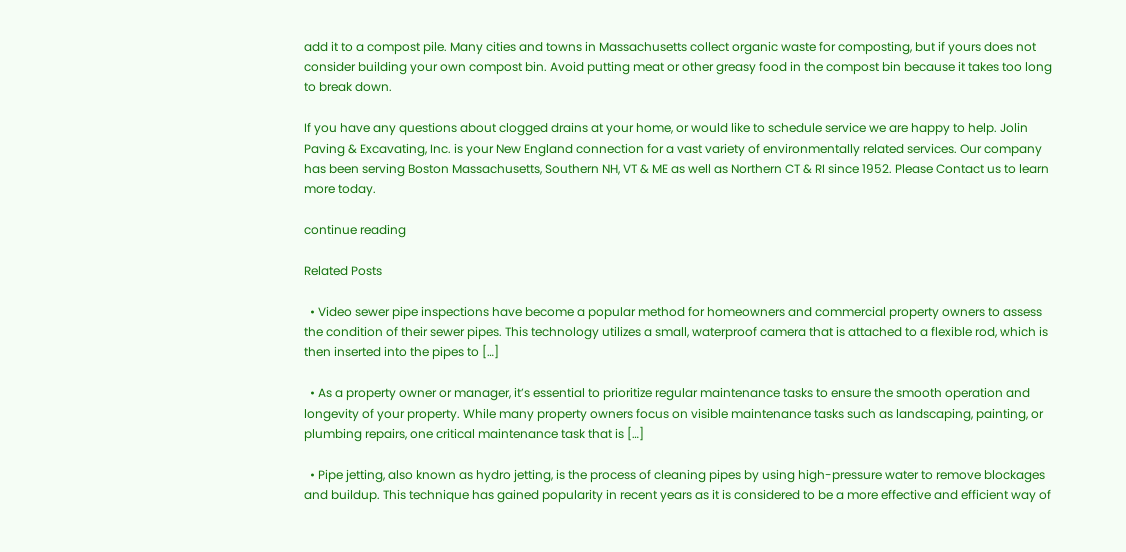add it to a compost pile. Many cities and towns in Massachusetts collect organic waste for composting, but if yours does not consider building your own compost bin. Avoid putting meat or other greasy food in the compost bin because it takes too long to break down.

If you have any questions about clogged drains at your home, or would like to schedule service we are happy to help. Jolin Paving & Excavating, Inc. is your New England connection for a vast variety of environmentally related services. Our company has been serving Boston Massachusetts, Southern NH, VT & ME as well as Northern CT & RI since 1952. Please Contact us to learn more today.

continue reading

Related Posts

  • Video sewer pipe inspections have become a popular method for homeowners and commercial property owners to assess the condition of their sewer pipes. This technology utilizes a small, waterproof camera that is attached to a flexible rod, which is then inserted into the pipes to […]

  • As a property owner or manager, it’s essential to prioritize regular maintenance tasks to ensure the smooth operation and longevity of your property. While many property owners focus on visible maintenance tasks such as landscaping, painting, or plumbing repairs, one critical maintenance task that is […]

  • Pipe jetting, also known as hydro jetting, is the process of cleaning pipes by using high-pressure water to remove blockages and buildup. This technique has gained popularity in recent years as it is considered to be a more effective and efficient way of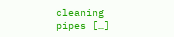cleaning pipes […]